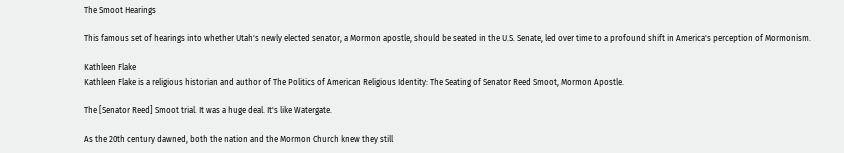The Smoot Hearings

This famous set of hearings into whether Utah's newly elected senator, a Mormon apostle, should be seated in the U.S. Senate, led over time to a profound shift in America's perception of Mormonism.

Kathleen Flake
Kathleen Flake is a religious historian and author of The Politics of American Religious Identity: The Seating of Senator Reed Smoot, Mormon Apostle.

The [Senator Reed] Smoot trial. It was a huge deal. It's like Watergate.

As the 20th century dawned, both the nation and the Mormon Church knew they still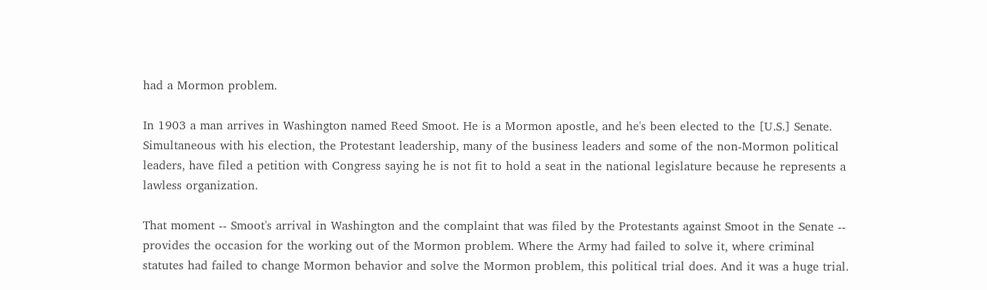had a Mormon problem.

In 1903 a man arrives in Washington named Reed Smoot. He is a Mormon apostle, and he's been elected to the [U.S.] Senate. Simultaneous with his election, the Protestant leadership, many of the business leaders and some of the non-Mormon political leaders, have filed a petition with Congress saying he is not fit to hold a seat in the national legislature because he represents a lawless organization.

That moment -- Smoot's arrival in Washington and the complaint that was filed by the Protestants against Smoot in the Senate -- provides the occasion for the working out of the Mormon problem. Where the Army had failed to solve it, where criminal statutes had failed to change Mormon behavior and solve the Mormon problem, this political trial does. And it was a huge trial.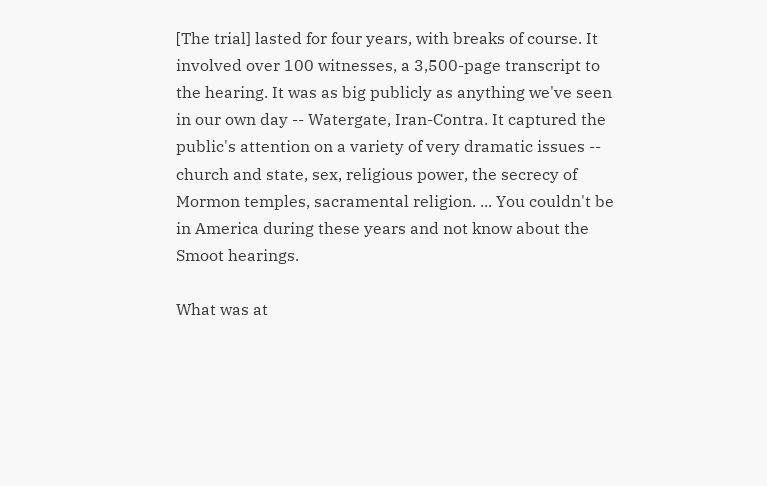[The trial] lasted for four years, with breaks of course. It involved over 100 witnesses, a 3,500-page transcript to the hearing. It was as big publicly as anything we've seen in our own day -- Watergate, Iran-Contra. It captured the public's attention on a variety of very dramatic issues -- church and state, sex, religious power, the secrecy of Mormon temples, sacramental religion. ... You couldn't be in America during these years and not know about the Smoot hearings.

What was at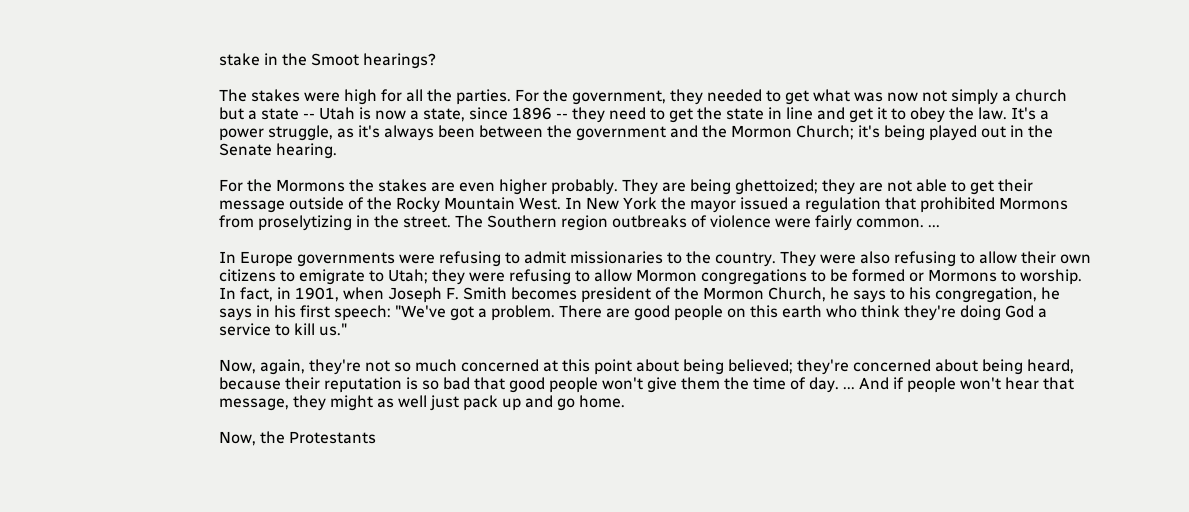stake in the Smoot hearings?

The stakes were high for all the parties. For the government, they needed to get what was now not simply a church but a state -- Utah is now a state, since 1896 -- they need to get the state in line and get it to obey the law. It's a power struggle, as it's always been between the government and the Mormon Church; it's being played out in the Senate hearing.

For the Mormons the stakes are even higher probably. They are being ghettoized; they are not able to get their message outside of the Rocky Mountain West. In New York the mayor issued a regulation that prohibited Mormons from proselytizing in the street. The Southern region outbreaks of violence were fairly common. ...

In Europe governments were refusing to admit missionaries to the country. They were also refusing to allow their own citizens to emigrate to Utah; they were refusing to allow Mormon congregations to be formed or Mormons to worship. In fact, in 1901, when Joseph F. Smith becomes president of the Mormon Church, he says to his congregation, he says in his first speech: "We've got a problem. There are good people on this earth who think they're doing God a service to kill us."

Now, again, they're not so much concerned at this point about being believed; they're concerned about being heard, because their reputation is so bad that good people won't give them the time of day. ... And if people won't hear that message, they might as well just pack up and go home.

Now, the Protestants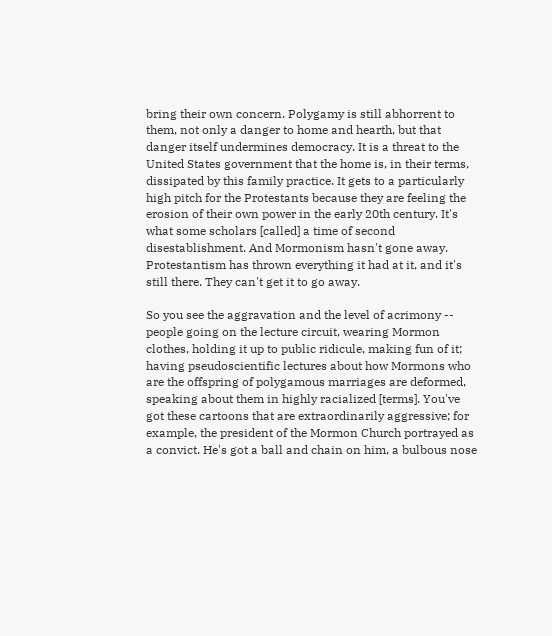bring their own concern. Polygamy is still abhorrent to them, not only a danger to home and hearth, but that danger itself undermines democracy. It is a threat to the United States government that the home is, in their terms, dissipated by this family practice. It gets to a particularly high pitch for the Protestants because they are feeling the erosion of their own power in the early 20th century. It's what some scholars [called] a time of second disestablishment. And Mormonism hasn't gone away. Protestantism has thrown everything it had at it, and it's still there. They can't get it to go away.

So you see the aggravation and the level of acrimony -- people going on the lecture circuit, wearing Mormon clothes, holding it up to public ridicule, making fun of it; having pseudoscientific lectures about how Mormons who are the offspring of polygamous marriages are deformed, speaking about them in highly racialized [terms]. You've got these cartoons that are extraordinarily aggressive; for example, the president of the Mormon Church portrayed as a convict. He's got a ball and chain on him, a bulbous nose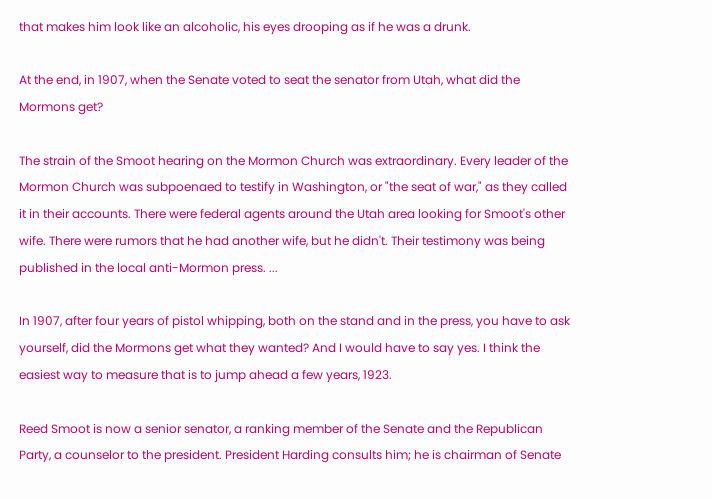that makes him look like an alcoholic, his eyes drooping as if he was a drunk.

At the end, in 1907, when the Senate voted to seat the senator from Utah, what did the Mormons get?

The strain of the Smoot hearing on the Mormon Church was extraordinary. Every leader of the Mormon Church was subpoenaed to testify in Washington, or "the seat of war," as they called it in their accounts. There were federal agents around the Utah area looking for Smoot's other wife. There were rumors that he had another wife, but he didn't. Their testimony was being published in the local anti-Mormon press. ...

In 1907, after four years of pistol whipping, both on the stand and in the press, you have to ask yourself, did the Mormons get what they wanted? And I would have to say yes. I think the easiest way to measure that is to jump ahead a few years, 1923.

Reed Smoot is now a senior senator, a ranking member of the Senate and the Republican Party, a counselor to the president. President Harding consults him; he is chairman of Senate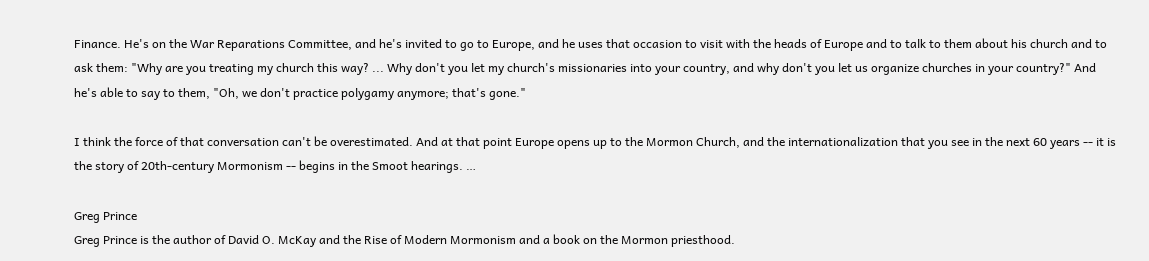Finance. He's on the War Reparations Committee, and he's invited to go to Europe, and he uses that occasion to visit with the heads of Europe and to talk to them about his church and to ask them: "Why are you treating my church this way? ... Why don't you let my church's missionaries into your country, and why don't you let us organize churches in your country?" And he's able to say to them, "Oh, we don't practice polygamy anymore; that's gone."

I think the force of that conversation can't be overestimated. And at that point Europe opens up to the Mormon Church, and the internationalization that you see in the next 60 years -- it is the story of 20th-century Mormonism -- begins in the Smoot hearings. …

Greg Prince
Greg Prince is the author of David O. McKay and the Rise of Modern Mormonism and a book on the Mormon priesthood.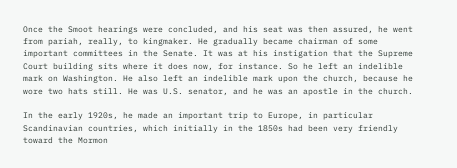Once the Smoot hearings were concluded, and his seat was then assured, he went from pariah, really, to kingmaker. He gradually became chairman of some important committees in the Senate. It was at his instigation that the Supreme Court building sits where it does now, for instance. So he left an indelible mark on Washington. He also left an indelible mark upon the church, because he wore two hats still. He was U.S. senator, and he was an apostle in the church.

In the early 1920s, he made an important trip to Europe, in particular Scandinavian countries, which initially in the 1850s had been very friendly toward the Mormon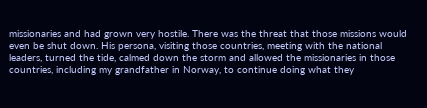missionaries and had grown very hostile. There was the threat that those missions would even be shut down. His persona, visiting those countries, meeting with the national leaders, turned the tide, calmed down the storm and allowed the missionaries in those countries, including my grandfather in Norway, to continue doing what they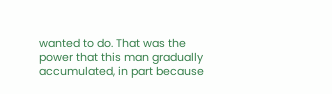wanted to do. That was the power that this man gradually accumulated, in part because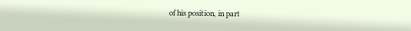of his position, in part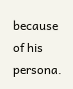because of his persona.